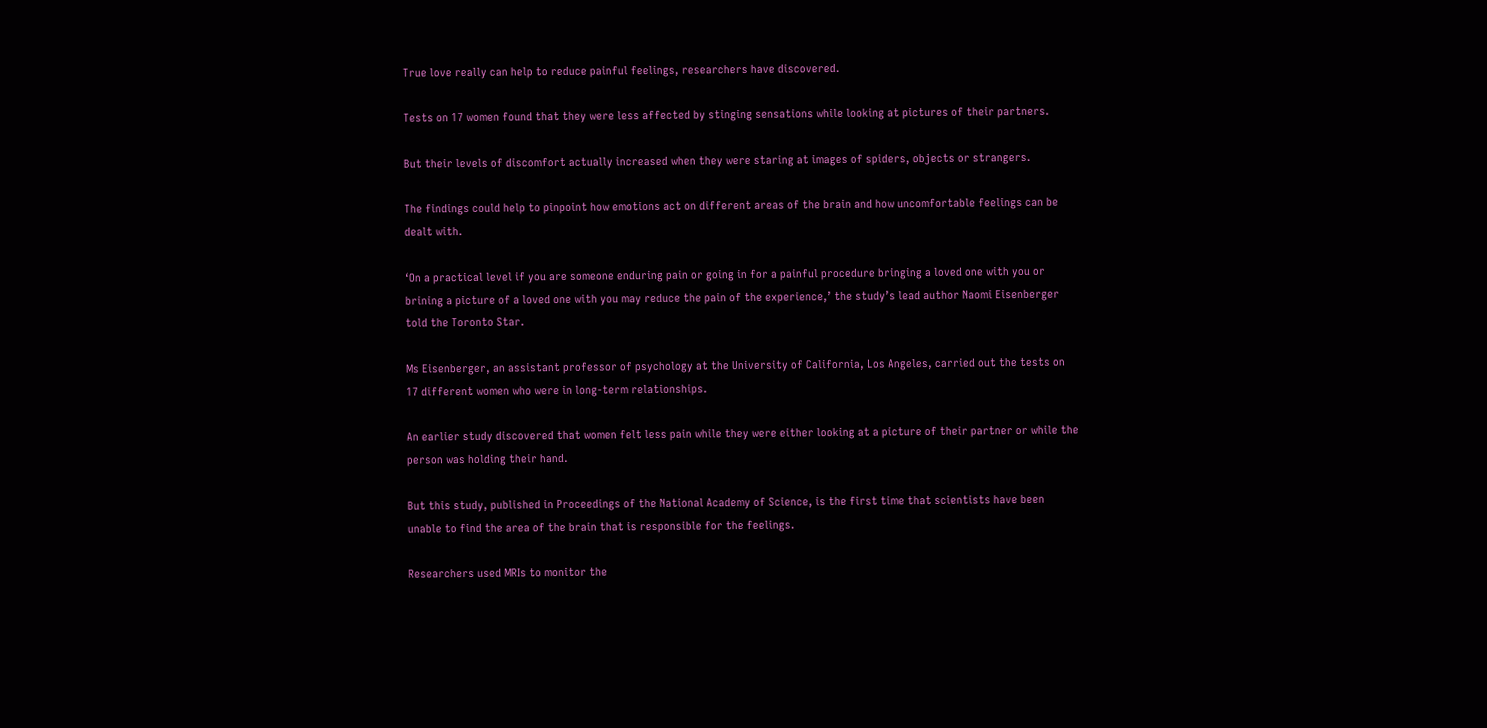True love really can help to reduce painful feelings, researchers have discovered.

Tests on 17 women found that they were less affected by stinging sensations while looking at pictures of their partners.

But their levels of discomfort actually increased when they were staring at images of spiders, objects or strangers.

The findings could help to pinpoint how emotions act on different areas of the brain and how uncomfortable feelings can be dealt with.

‘On a practical level if you are someone enduring pain or going in for a painful procedure bringing a loved one with you or brining a picture of a loved one with you may reduce the pain of the experience,’ the study’s lead author Naomi Eisenberger told the Toronto Star.

Ms Eisenberger, an assistant professor of psychology at the University of California, Los Angeles, carried out the tests on 17 different women who were in long-term relationships.

An earlier study discovered that women felt less pain while they were either looking at a picture of their partner or while the person was holding their hand.

But this study, published in Proceedings of the National Academy of Science, is the first time that scientists have been unable to find the area of the brain that is responsible for the feelings.

Researchers used MRIs to monitor the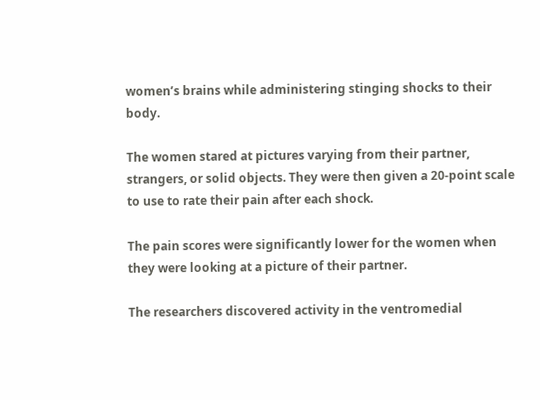women’s brains while administering stinging shocks to their body.

The women stared at pictures varying from their partner, strangers, or solid objects. They were then given a 20-point scale to use to rate their pain after each shock.

The pain scores were significantly lower for the women when they were looking at a picture of their partner.

The researchers discovered activity in the ventromedial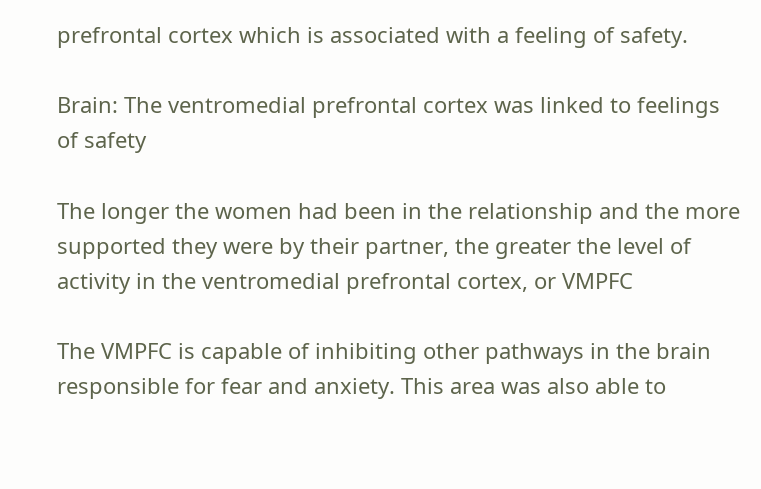prefrontal cortex which is associated with a feeling of safety.

Brain: The ventromedial prefrontal cortex was linked to feelings of safety

The longer the women had been in the relationship and the more supported they were by their partner, the greater the level of activity in the ventromedial prefrontal cortex, or VMPFC

The VMPFC is capable of inhibiting other pathways in the brain responsible for fear and anxiety. This area was also able to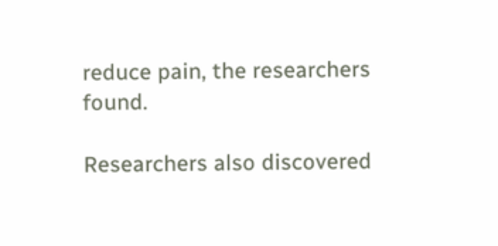reduce pain, the researchers found.

Researchers also discovered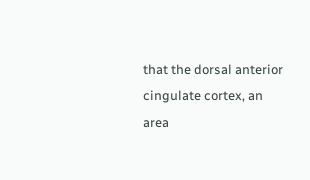that the dorsal anterior cingulate cortex, an area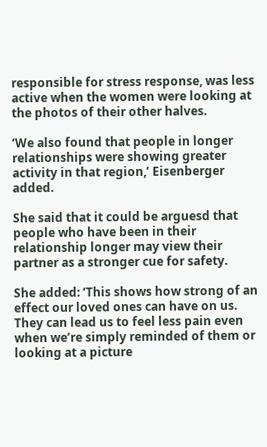responsible for stress response, was less active when the women were looking at the photos of their other halves.

‘We also found that people in longer relationships were showing greater activity in that region,’ Eisenberger added.

She said that it could be arguesd that people who have been in their relationship longer may view their partner as a stronger cue for safety.

She added: ‘This shows how strong of an effect our loved ones can have on us. They can lead us to feel less pain even when we’re simply reminded of them or looking at a picture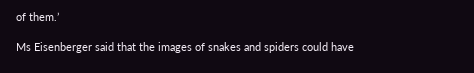of them.’

Ms Eisenberger said that the images of snakes and spiders could have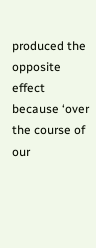produced the opposite effect because ‘over the course of our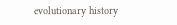evolutionary history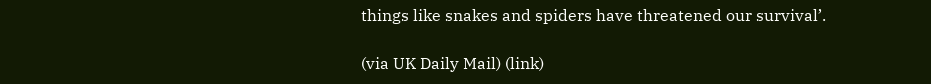things like snakes and spiders have threatened our survival’.

(via UK Daily Mail) (link)